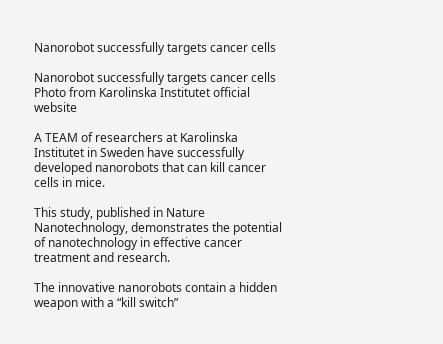Nanorobot successfully targets cancer cells

Nanorobot successfully targets cancer cells
Photo from Karolinska Institutet official website

A TEAM of researchers at Karolinska Institutet in Sweden have successfully developed nanorobots that can kill cancer cells in mice.

This study, published in Nature Nanotechnology, demonstrates the potential of nanotechnology in effective cancer treatment and research.

The innovative nanorobots contain a hidden weapon with a “kill switch”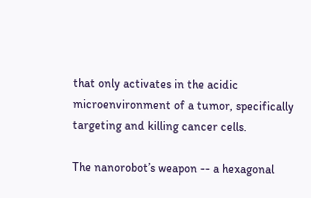that only activates in the acidic microenvironment of a tumor, specifically targeting and killing cancer cells.

The nanorobot’s weapon -- a hexagonal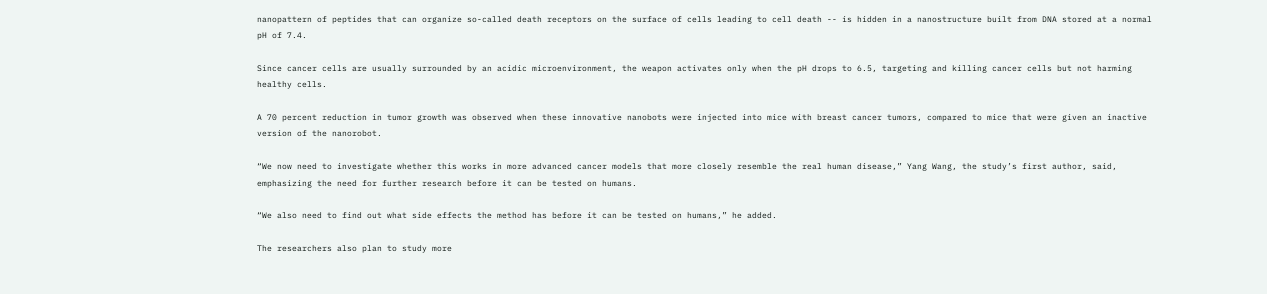nanopattern of peptides that can organize so-called death receptors on the surface of cells leading to cell death -- is hidden in a nanostructure built from DNA stored at a normal pH of 7.4.

Since cancer cells are usually surrounded by an acidic microenvironment, the weapon activates only when the pH drops to 6.5, targeting and killing cancer cells but not harming healthy cells.

A 70 percent reduction in tumor growth was observed when these innovative nanobots were injected into mice with breast cancer tumors, compared to mice that were given an inactive version of the nanorobot.

“We now need to investigate whether this works in more advanced cancer models that more closely resemble the real human disease,” Yang Wang, the study’s first author, said, emphasizing the need for further research before it can be tested on humans.

“We also need to find out what side effects the method has before it can be tested on humans,” he added.

The researchers also plan to study more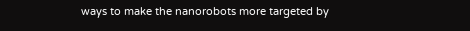ways to make the nanorobots more targeted by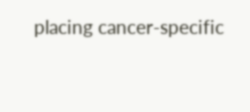placing cancer-specific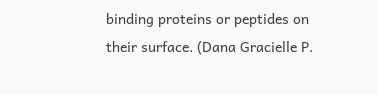binding proteins or peptides on their surface. (Dana Gracielle P.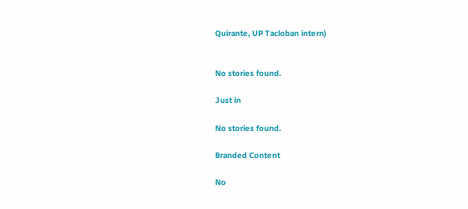Quirante, UP Tacloban intern)


No stories found.

Just in

No stories found.

Branded Content

No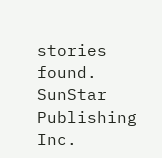stories found.
SunStar Publishing Inc.